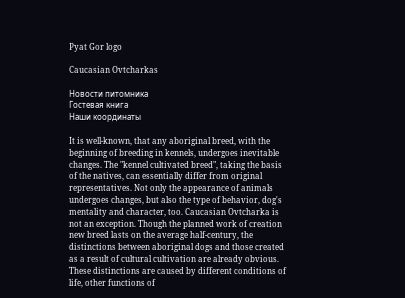Pyat Gor logo

Caucasian Ovtcharkas

Новости питомника
Гостевая книга
Наши координаты

It is well-known, that any aboriginal breed, with the beginning of breeding in kennels, undergoes inevitable changes. The "kennel cultivated breed", taking the basis of the natives, can essentially differ from original representatives. Not only the appearance of animals undergoes changes, but also the type of behavior, dog's mentality and character, too. Caucasian Ovtcharka is not an exception. Though the planned work of creation new breed lasts on the average half-century, the distinctions between aboriginal dogs and those created as a result of cultural cultivation are already obvious. These distinctions are caused by different conditions of life, other functions of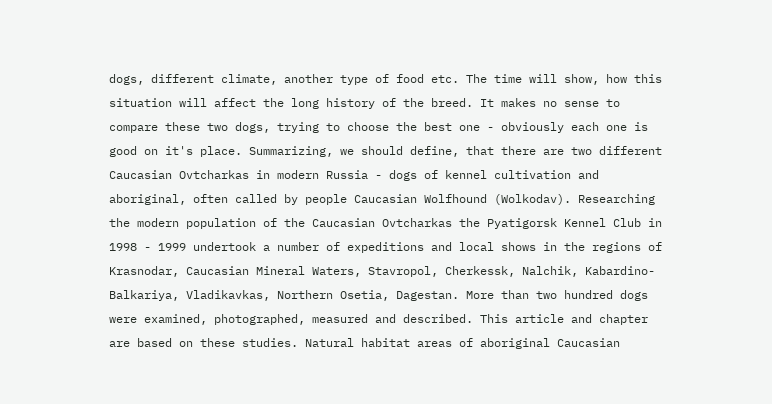dogs, different climate, another type of food etc. The time will show, how this situation will affect the long history of the breed. It makes no sense to compare these two dogs, trying to choose the best one - obviously each one is good on it's place. Summarizing, we should define, that there are two different Caucasian Ovtcharkas in modern Russia - dogs of kennel cultivation and aboriginal, often called by people Caucasian Wolfhound (Wolkodav). Researching the modern population of the Caucasian Ovtcharkas the Pyatigorsk Kennel Club in 1998 - 1999 undertook a number of expeditions and local shows in the regions of Krasnodar, Caucasian Mineral Waters, Stavropol, Cherkessk, Nalchik, Kabardino-Balkariya, Vladikavkas, Northern Osetia, Dagestan. More than two hundred dogs were examined, photographed, measured and described. This article and chapter are based on these studies. Natural habitat areas of aboriginal Caucasian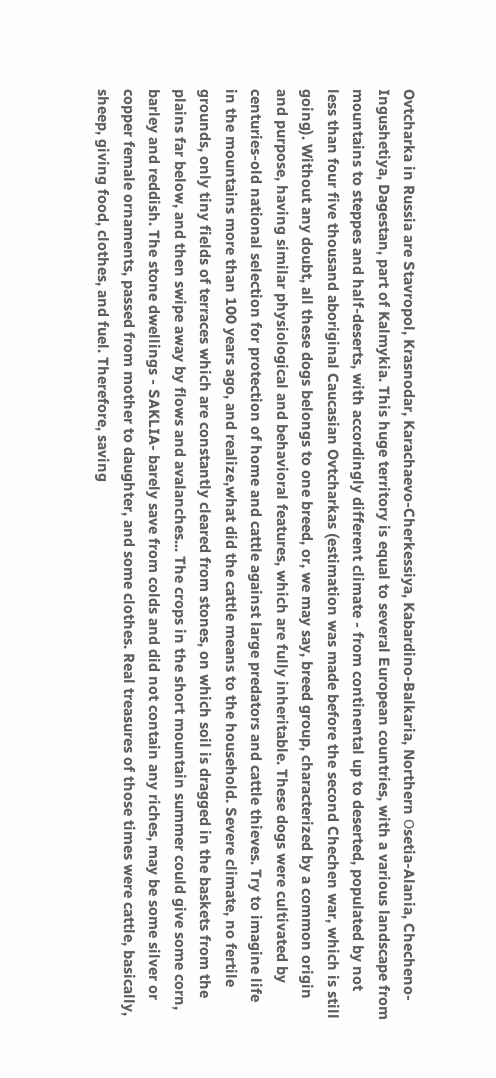Ovtcharka in Russia are Stavropol, Krasnodar, Karachaevo-Cherkessiya, Kabardino-Balkaria, Northern Оsetia-Alania, Checheno-Ingushetiya, Dagestan, part of Kalmykia. This huge territory is equal to several European countries, with a various landscape from mountains to steppes and half-deserts, with accordingly different climate - from continental up to deserted, populated by not less than four five thousand aboriginal Caucasian Ovtcharkas (estimation was made before the second Chechen war, which is still going). Without any doubt, all these dogs belongs to one breed, or, we may say, breed group, characterized by a common origin and purpose, having similar physiological and behavioral features, which are fully inheritable. These dogs were cultivated by centuries-old national selection for protection of home and cattle against large predators and cattle thieves. Try to imagine life in the mountains more than 100 years ago, and realize,what did the cattle means to the household. Severe climate, no fertile grounds, only tiny fields of terraces which are constantly cleared from stones, on which soil is dragged in the baskets from the plains far below, and then swipe away by flows and avalanches... The crops in the short mountain summer could give some corn, barley and reddish. The stone dwellings - SAKLIA- barely save from colds and did not contain any riches, may be some silver or copper female ornaments, passed from mother to daughter, and some clothes. Real treasures of those times were cattle, basically, sheep, giving food, clothes, and fuel. Therefore, saving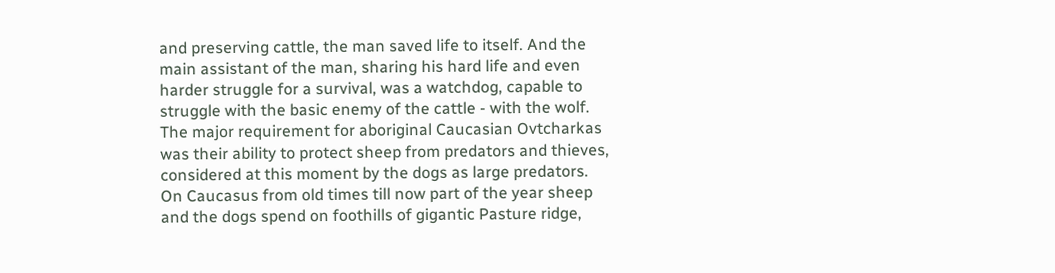and preserving cattle, the man saved life to itself. And the main assistant of the man, sharing his hard life and even harder struggle for a survival, was a watchdog, capable to struggle with the basic enemy of the cattle - with the wolf. The major requirement for aboriginal Caucasian Ovtcharkas was their ability to protect sheep from predators and thieves, considered at this moment by the dogs as large predators. On Caucasus from old times till now part of the year sheep and the dogs spend on foothills of gigantic Pasture ridge,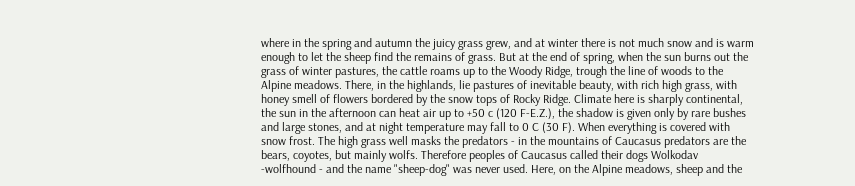where in the spring and autumn the juicy grass grew, and at winter there is not much snow and is warm enough to let the sheep find the remains of grass. But at the end of spring, when the sun burns out the grass of winter pastures, the cattle roams up to the Woody Ridge, trough the line of woods to the Alpine meadows. There, in the highlands, lie pastures of inevitable beauty, with rich high grass, with honey smell of flowers bordered by the snow tops of Rocky Ridge. Climate here is sharply continental, the sun in the afternoon can heat air up to +50 c (120 F-E.Z.), the shadow is given only by rare bushes and large stones, and at night temperature may fall to 0 C (30 F). When everything is covered with snow frost. The high grass well masks the predators - in the mountains of Caucasus predators are the bears, coyotes, but mainly wolfs. Therefore peoples of Caucasus called their dogs Wolkodav -wolfhound - and the name "sheep-dog" was never used. Here, on the Alpine meadows, sheep and the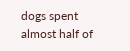dogs spent almost half of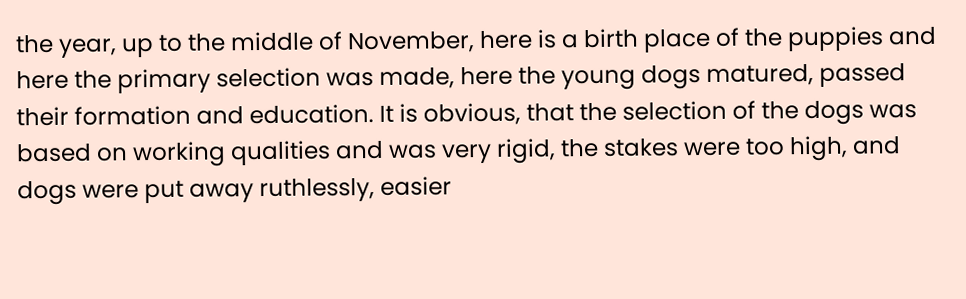the year, up to the middle of November, here is a birth place of the puppies and here the primary selection was made, here the young dogs matured, passed their formation and education. It is obvious, that the selection of the dogs was based on working qualities and was very rigid, the stakes were too high, and dogs were put away ruthlessly, easier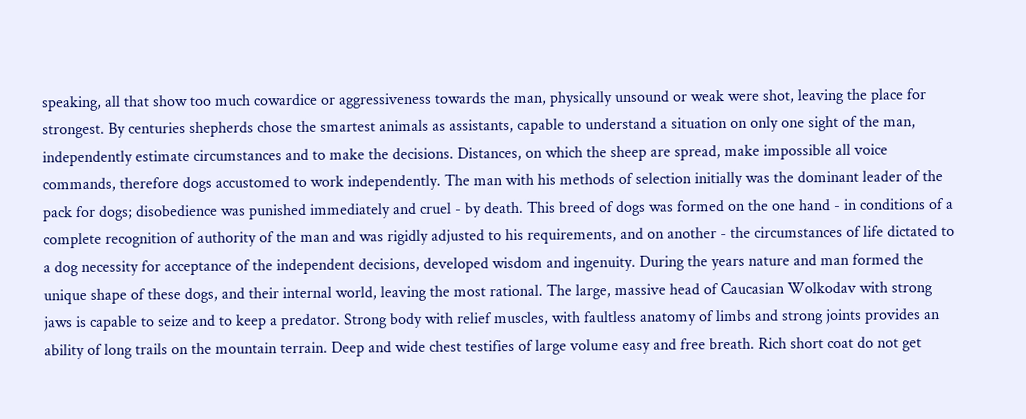speaking, all that show too much cowardice or aggressiveness towards the man, physically unsound or weak were shot, leaving the place for strongest. By centuries shepherds chose the smartest animals as assistants, capable to understand a situation on only one sight of the man, independently estimate circumstances and to make the decisions. Distances, on which the sheep are spread, make impossible all voice commands, therefore dogs accustomed to work independently. The man with his methods of selection initially was the dominant leader of the pack for dogs; disobedience was punished immediately and cruel - by death. This breed of dogs was formed on the one hand - in conditions of a complete recognition of authority of the man and was rigidly adjusted to his requirements, and on another - the circumstances of life dictated to a dog necessity for acceptance of the independent decisions, developed wisdom and ingenuity. During the years nature and man formed the unique shape of these dogs, and their internal world, leaving the most rational. The large, massive head of Caucasian Wolkodav with strong jaws is capable to seize and to keep a predator. Strong body with relief muscles, with faultless anatomy of limbs and strong joints provides an ability of long trails on the mountain terrain. Deep and wide chest testifies of large volume easy and free breath. Rich short coat do not get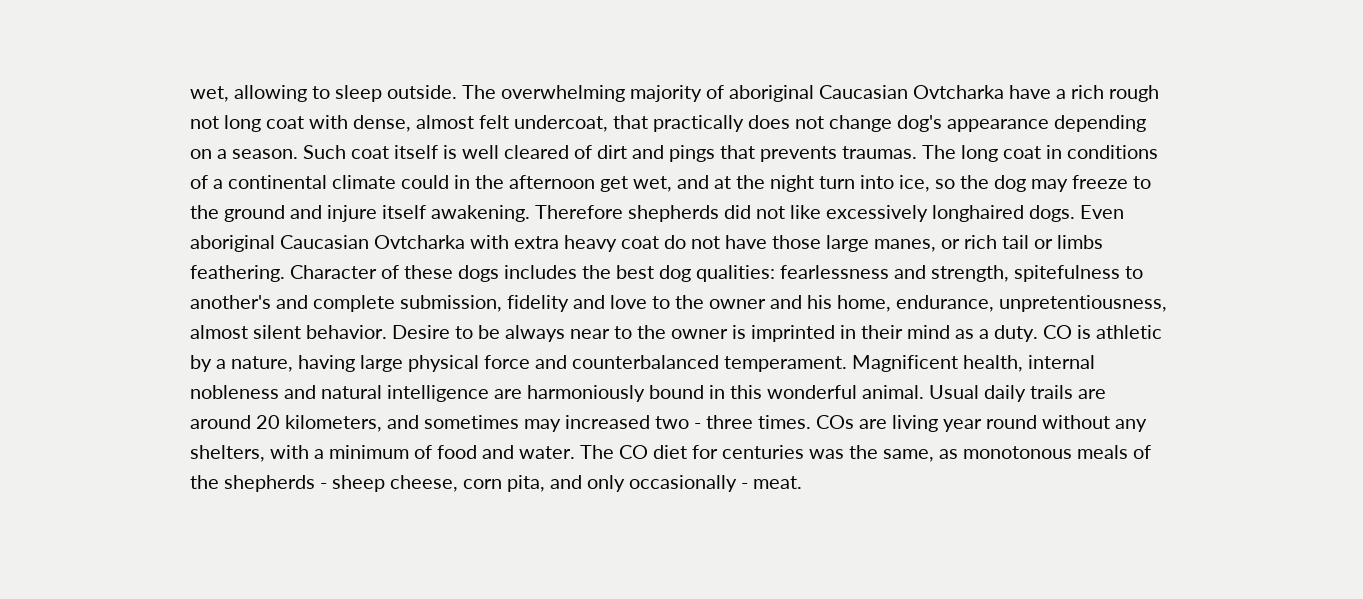wet, allowing to sleep outside. The overwhelming majority of aboriginal Caucasian Ovtcharka have a rich rough not long coat with dense, almost felt undercoat, that practically does not change dog's appearance depending on a season. Such coat itself is well cleared of dirt and pings that prevents traumas. The long coat in conditions of a continental climate could in the afternoon get wet, and at the night turn into ice, so the dog may freeze to the ground and injure itself awakening. Therefore shepherds did not like excessively longhaired dogs. Even aboriginal Caucasian Ovtcharka with extra heavy coat do not have those large manes, or rich tail or limbs feathering. Character of these dogs includes the best dog qualities: fearlessness and strength, spitefulness to another's and complete submission, fidelity and love to the owner and his home, endurance, unpretentiousness, almost silent behavior. Desire to be always near to the owner is imprinted in their mind as a duty. CO is athletic by a nature, having large physical force and counterbalanced temperament. Magnificent health, internal nobleness and natural intelligence are harmoniously bound in this wonderful animal. Usual daily trails are around 20 kilometers, and sometimes may increased two - three times. COs are living year round without any shelters, with a minimum of food and water. The CO diet for centuries was the same, as monotonous meals of the shepherds - sheep cheese, corn pita, and only occasionally - meat.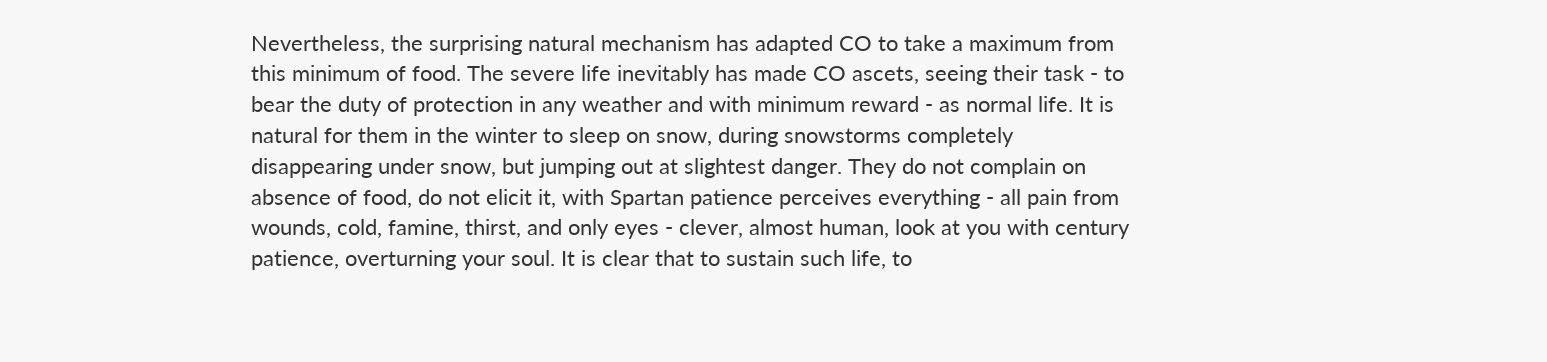Nevertheless, the surprising natural mechanism has adapted CO to take a maximum from this minimum of food. The severe life inevitably has made CO ascets, seeing their task - to bear the duty of protection in any weather and with minimum reward - as normal life. It is natural for them in the winter to sleep on snow, during snowstorms completely disappearing under snow, but jumping out at slightest danger. They do not complain on absence of food, do not elicit it, with Spartan patience perceives everything - all pain from wounds, cold, famine, thirst, and only eyes - clever, almost human, look at you with century patience, overturning your soul. It is clear that to sustain such life, to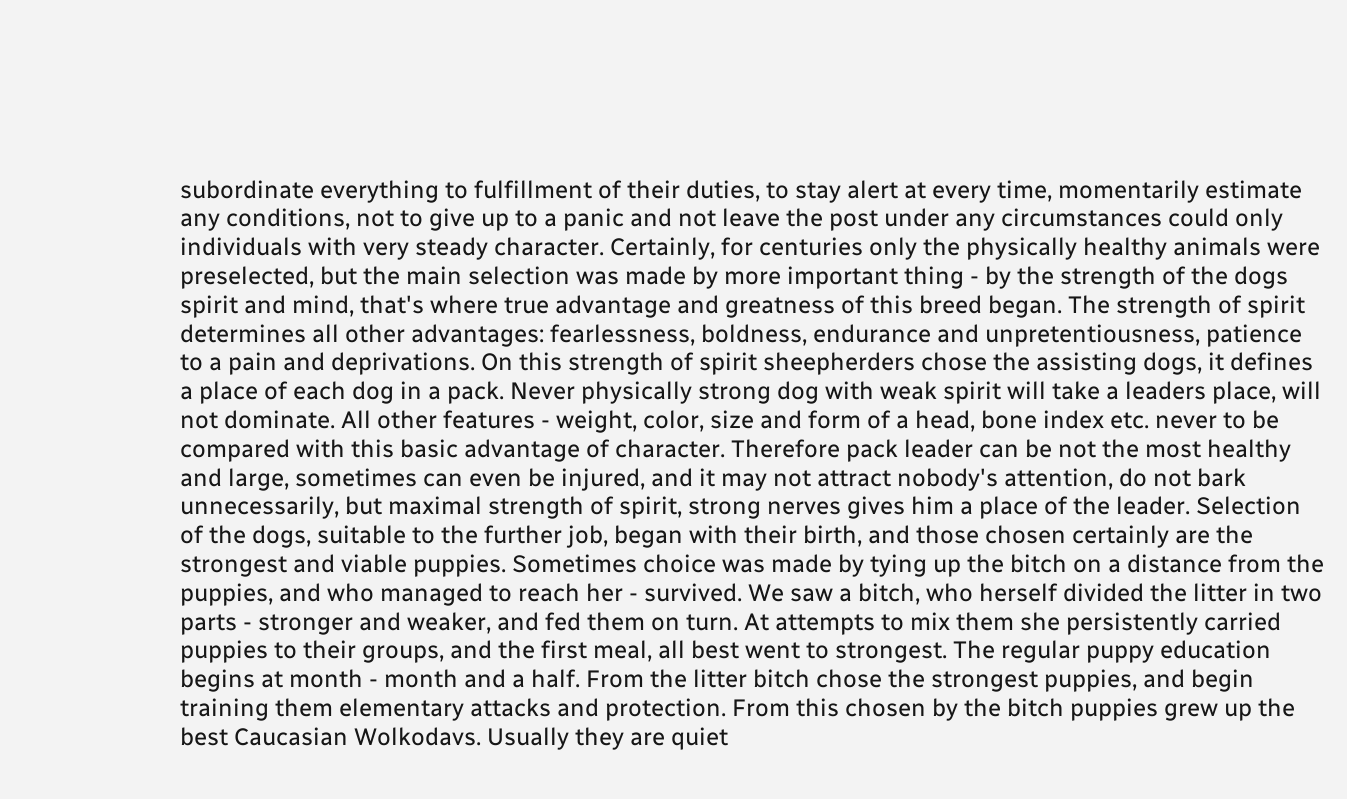subordinate everything to fulfillment of their duties, to stay alert at every time, momentarily estimate any conditions, not to give up to a panic and not leave the post under any circumstances could only individuals with very steady character. Certainly, for centuries only the physically healthy animals were preselected, but the main selection was made by more important thing - by the strength of the dogs spirit and mind, that's where true advantage and greatness of this breed began. The strength of spirit determines all other advantages: fearlessness, boldness, endurance and unpretentiousness, patience to a pain and deprivations. On this strength of spirit sheepherders chose the assisting dogs, it defines a place of each dog in a pack. Never physically strong dog with weak spirit will take a leaders place, will not dominate. All other features - weight, color, size and form of a head, bone index etc. never to be compared with this basic advantage of character. Therefore pack leader can be not the most healthy and large, sometimes can even be injured, and it may not attract nobody's attention, do not bark unnecessarily, but maximal strength of spirit, strong nerves gives him a place of the leader. Selection of the dogs, suitable to the further job, began with their birth, and those chosen certainly are the strongest and viable puppies. Sometimes choice was made by tying up the bitch on a distance from the puppies, and who managed to reach her - survived. We saw a bitch, who herself divided the litter in two parts - stronger and weaker, and fed them on turn. At attempts to mix them she persistently carried puppies to their groups, and the first meal, all best went to strongest. The regular puppy education begins at month - month and a half. From the litter bitch chose the strongest puppies, and begin training them elementary attacks and protection. From this chosen by the bitch puppies grew up the best Caucasian Wolkodavs. Usually they are quiet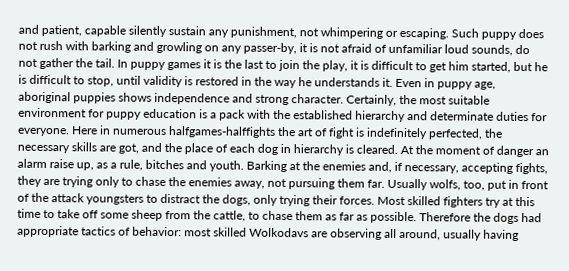and patient, capable silently sustain any punishment, not whimpering or escaping. Such puppy does not rush with barking and growling on any passer-by, it is not afraid of unfamiliar loud sounds, do not gather the tail. In puppy games it is the last to join the play, it is difficult to get him started, but he is difficult to stop, until validity is restored in the way he understands it. Even in puppy age, aboriginal puppies shows independence and strong character. Certainly, the most suitable environment for puppy education is a pack with the established hierarchy and determinate duties for everyone. Here in numerous halfgames-halffights the art of fight is indefinitely perfected, the necessary skills are got, and the place of each dog in hierarchy is cleared. At the moment of danger an alarm raise up, as a rule, bitches and youth. Barking at the enemies and, if necessary, accepting fights, they are trying only to chase the enemies away, not pursuing them far. Usually wolfs, too, put in front of the attack youngsters to distract the dogs, only trying their forces. Most skilled fighters try at this time to take off some sheep from the cattle, to chase them as far as possible. Therefore the dogs had appropriate tactics of behavior: most skilled Wolkodavs are observing all around, usually having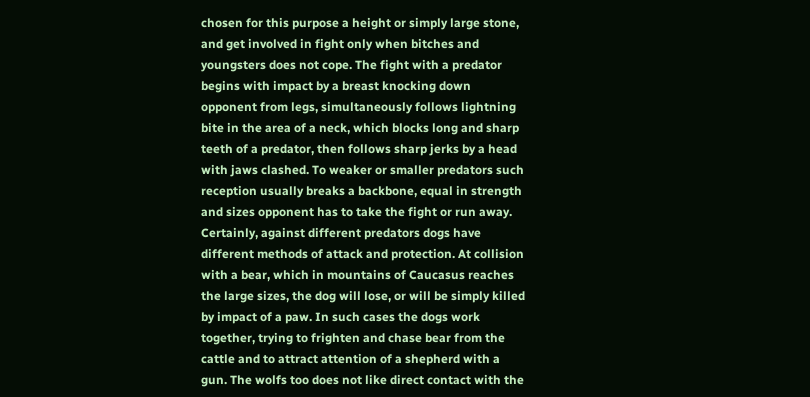chosen for this purpose a height or simply large stone, and get involved in fight only when bitches and youngsters does not cope. The fight with a predator begins with impact by a breast knocking down opponent from legs, simultaneously follows lightning bite in the area of a neck, which blocks long and sharp teeth of a predator, then follows sharp jerks by a head with jaws clashed. To weaker or smaller predators such reception usually breaks a backbone, equal in strength and sizes opponent has to take the fight or run away. Certainly, against different predators dogs have different methods of attack and protection. At collision with a bear, which in mountains of Caucasus reaches the large sizes, the dog will lose, or will be simply killed by impact of a paw. In such cases the dogs work together, trying to frighten and chase bear from the cattle and to attract attention of a shepherd with a gun. The wolfs too does not like direct contact with the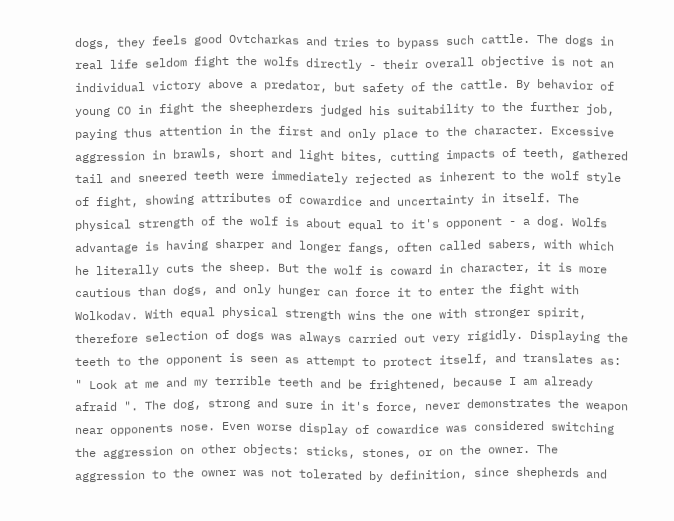dogs, they feels good Ovtcharkas and tries to bypass such cattle. The dogs in real life seldom fight the wolfs directly - their overall objective is not an individual victory above a predator, but safety of the cattle. By behavior of young CO in fight the sheepherders judged his suitability to the further job, paying thus attention in the first and only place to the character. Excessive aggression in brawls, short and light bites, cutting impacts of teeth, gathered tail and sneered teeth were immediately rejected as inherent to the wolf style of fight, showing attributes of cowardice and uncertainty in itself. The physical strength of the wolf is about equal to it's opponent - a dog. Wolfs advantage is having sharper and longer fangs, often called sabers, with which he literally cuts the sheep. But the wolf is coward in character, it is more cautious than dogs, and only hunger can force it to enter the fight with Wolkodav. With equal physical strength wins the one with stronger spirit, therefore selection of dogs was always carried out very rigidly. Displaying the teeth to the opponent is seen as attempt to protect itself, and translates as: " Look at me and my terrible teeth and be frightened, because I am already afraid ". The dog, strong and sure in it's force, never demonstrates the weapon near opponents nose. Even worse display of cowardice was considered switching the aggression on other objects: sticks, stones, or on the owner. The aggression to the owner was not tolerated by definition, since shepherds and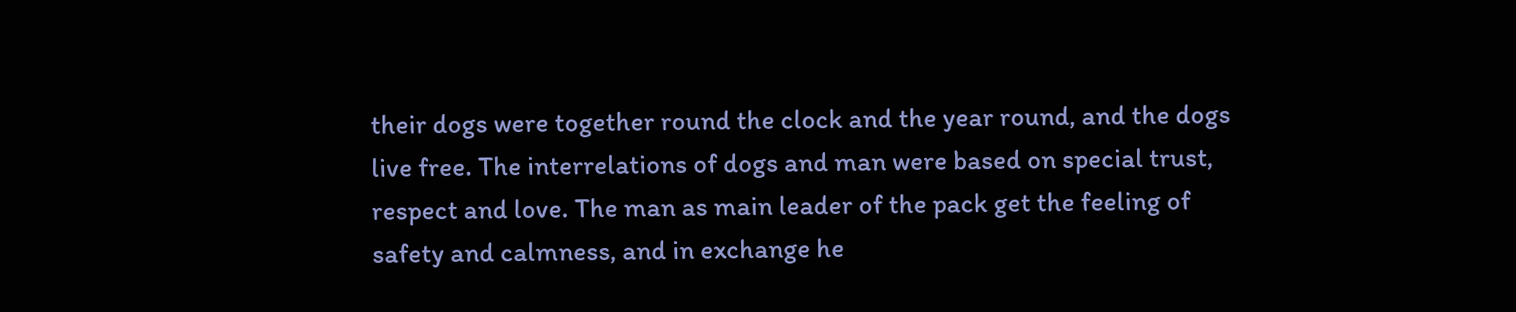their dogs were together round the clock and the year round, and the dogs live free. The interrelations of dogs and man were based on special trust, respect and love. The man as main leader of the pack get the feeling of safety and calmness, and in exchange he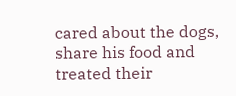cared about the dogs, share his food and treated their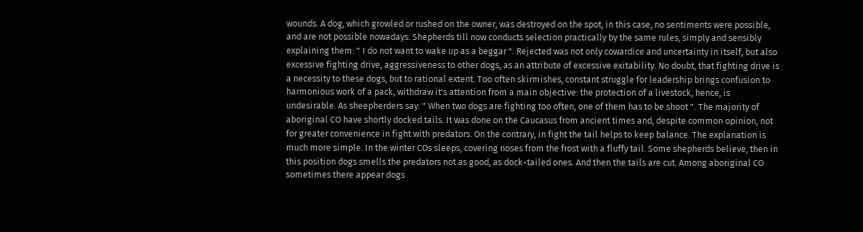wounds. A dog, which growled or rushed on the owner, was destroyed on the spot, in this case, no sentiments were possible, and are not possible nowadays. Shepherds till now conducts selection practically by the same rules, simply and sensibly explaining them: " I do not want to wake up as a beggar ". Rejected was not only cowardice and uncertainty in itself, but also excessive fighting drive, aggressiveness to other dogs, as an attribute of excessive exitability. No doubt, that fighting drive is a necessity to these dogs, but to rational extent. Too often skirmishes, constant struggle for leadership brings confusion to harmonious work of a pack, withdraw it's attention from a main objective: the protection of a livestock, hence, is undesirable. As sheepherders say: " When two dogs are fighting too often, one of them has to be shoot ". The majority of aboriginal CO have shortly docked tails. It was done on the Caucasus from ancient times and, despite common opinion, not for greater convenience in fight with predators. On the contrary, in fight the tail helps to keep balance. The explanation is much more simple. In the winter COs sleeps, covering noses from the frost with a fluffy tail. Some shepherds believe, then in this position dogs smells the predators not as good, as dock-tailed ones. And then the tails are cut. Among aboriginal CO sometimes there appear dogs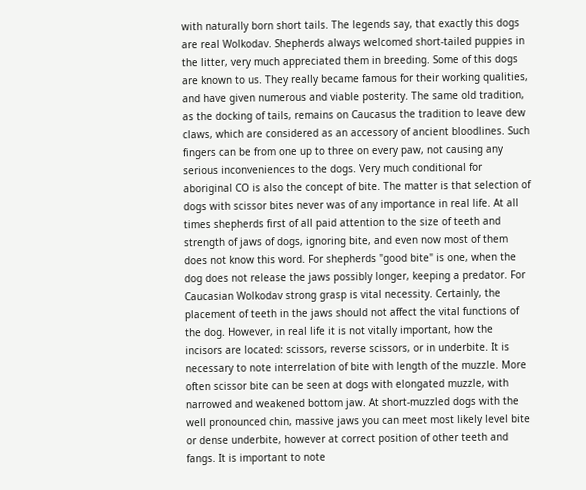with naturally born short tails. The legends say, that exactly this dogs are real Wolkodav. Shepherds always welcomed short-tailed puppies in the litter, very much appreciated them in breeding. Some of this dogs are known to us. They really became famous for their working qualities, and have given numerous and viable posterity. The same old tradition, as the docking of tails, remains on Caucasus the tradition to leave dew claws, which are considered as an accessory of ancient bloodlines. Such fingers can be from one up to three on every paw, not causing any serious inconveniences to the dogs. Very much conditional for aboriginal CO is also the concept of bite. The matter is that selection of dogs with scissor bites never was of any importance in real life. At all times shepherds first of all paid attention to the size of teeth and strength of jaws of dogs, ignoring bite, and even now most of them does not know this word. For shepherds "good bite" is one, when the dog does not release the jaws possibly longer, keeping a predator. For Caucasian Wolkodav strong grasp is vital necessity. Certainly, the placement of teeth in the jaws should not affect the vital functions of the dog. However, in real life it is not vitally important, how the incisors are located: scissors, reverse scissors, or in underbite. It is necessary to note interrelation of bite with length of the muzzle. More often scissor bite can be seen at dogs with elongated muzzle, with narrowed and weakened bottom jaw. At short-muzzled dogs with the well pronounced chin, massive jaws you can meet most likely level bite or dense underbite, however at correct position of other teeth and fangs. It is important to note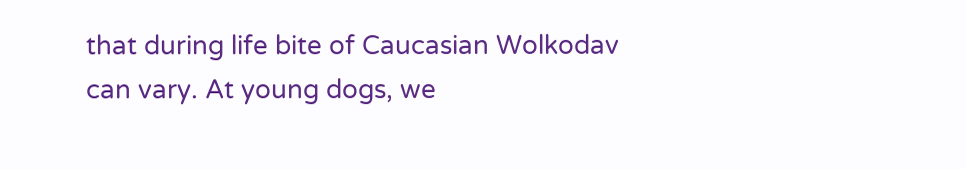that during life bite of Caucasian Wolkodav can vary. At young dogs, we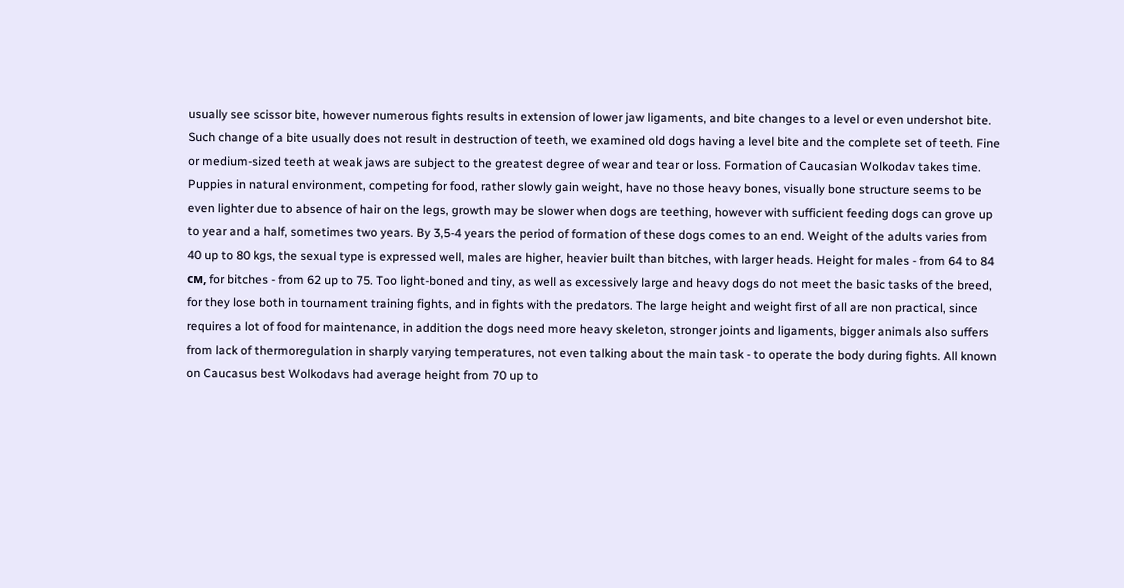usually see scissor bite, however numerous fights results in extension of lower jaw ligaments, and bite changes to a level or even undershot bite. Such change of a bite usually does not result in destruction of teeth, we examined old dogs having a level bite and the complete set of teeth. Fine or medium-sized teeth at weak jaws are subject to the greatest degree of wear and tear or loss. Formation of Caucasian Wolkodav takes time. Puppies in natural environment, competing for food, rather slowly gain weight, have no those heavy bones, visually bone structure seems to be even lighter due to absence of hair on the legs, growth may be slower when dogs are teething, however with sufficient feeding dogs can grove up to year and a half, sometimes two years. By 3,5-4 years the period of formation of these dogs comes to an end. Weight of the adults varies from 40 up to 80 kgs, the sexual type is expressed well, males are higher, heavier built than bitches, with larger heads. Height for males - from 64 to 84 см, for bitches - from 62 up to 75. Too light-boned and tiny, as well as excessively large and heavy dogs do not meet the basic tasks of the breed, for they lose both in tournament training fights, and in fights with the predators. The large height and weight first of all are non practical, since requires a lot of food for maintenance, in addition the dogs need more heavy skeleton, stronger joints and ligaments, bigger animals also suffers from lack of thermoregulation in sharply varying temperatures, not even talking about the main task - to operate the body during fights. All known on Caucasus best Wolkodavs had average height from 70 up to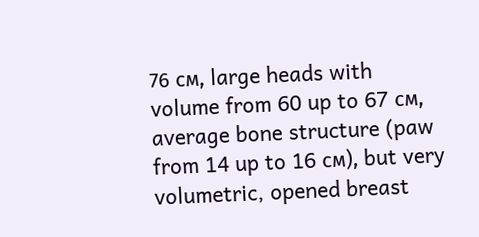76 см, large heads with volume from 60 up to 67 см, average bone structure (paw from 14 up to 16 см), but very volumetric, opened breast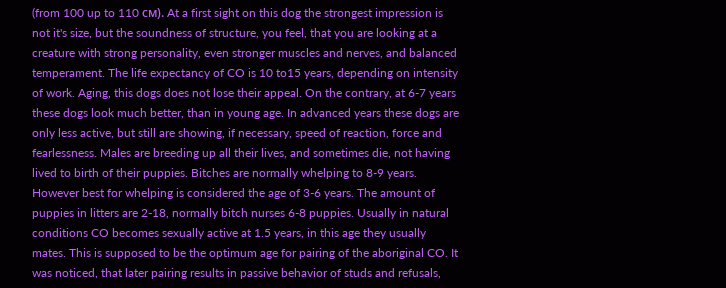(from 100 up to 110 см). At a first sight on this dog the strongest impression is not it's size, but the soundness of structure, you feel, that you are looking at a creature with strong personality, even stronger muscles and nerves, and balanced temperament. The life expectancy of CO is 10 to15 years, depending on intensity of work. Aging, this dogs does not lose their appeal. On the contrary, at 6-7 years these dogs look much better, than in young age. In advanced years these dogs are only less active, but still are showing, if necessary, speed of reaction, force and fearlessness. Males are breeding up all their lives, and sometimes die, not having lived to birth of their puppies. Bitches are normally whelping to 8-9 years. However best for whelping is considered the age of 3-6 years. The amount of puppies in litters are 2-18, normally bitch nurses 6-8 puppies. Usually in natural conditions CO becomes sexually active at 1.5 years, in this age they usually mates. This is supposed to be the optimum age for pairing of the aboriginal CO. It was noticed, that later pairing results in passive behavior of studs and refusals,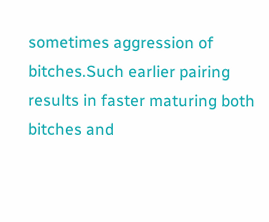sometimes aggression of bitches.Such earlier pairing results in faster maturing both bitches and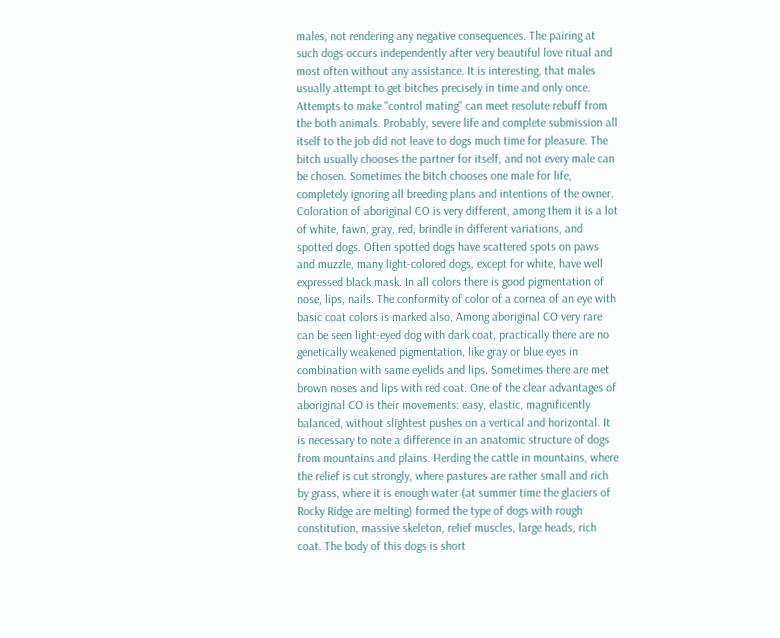males, not rendering any negative consequences. The pairing at such dogs occurs independently after very beautiful love ritual and most often without any assistance. It is interesting, that males usually attempt to get bitches precisely in time and only once. Attempts to make "control mating" can meet resolute rebuff from the both animals. Probably, severe life and complete submission all itself to the job did not leave to dogs much time for pleasure. The bitch usually chooses the partner for itself, and not every male can be chosen. Sometimes the bitch chooses one male for life, completely ignoring all breeding plans and intentions of the owner. Coloration of aboriginal CO is very different, among them it is a lot of white, fawn, gray, red, brindle in different variations, and spotted dogs. Often spotted dogs have scattered spots on paws and muzzle, many light-colored dogs, except for white, have well expressed black mask. In all colors there is good pigmentation of nose, lips, nails. The conformity of color of a cornea of an eye with basic coat colors is marked also. Among aboriginal CO very rare can be seen light-eyed dog with dark coat, practically there are no genetically weakened pigmentation, like gray or blue eyes in combination with same eyelids and lips. Sometimes there are met brown noses and lips with red coat. One of the clear advantages of aboriginal CO is their movements: easy, elastic, magnificently balanced, without slightest pushes on a vertical and horizontal. It is necessary to note a difference in an anatomic structure of dogs from mountains and plains. Herding the cattle in mountains, where the relief is cut strongly, where pastures are rather small and rich by grass, where it is enough water (at summer time the glaciers of Rocky Ridge are melting) formed the type of dogs with rough constitution, massive skeleton, relief muscles, large heads, rich coat. The body of this dogs is short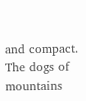and compact. The dogs of mountains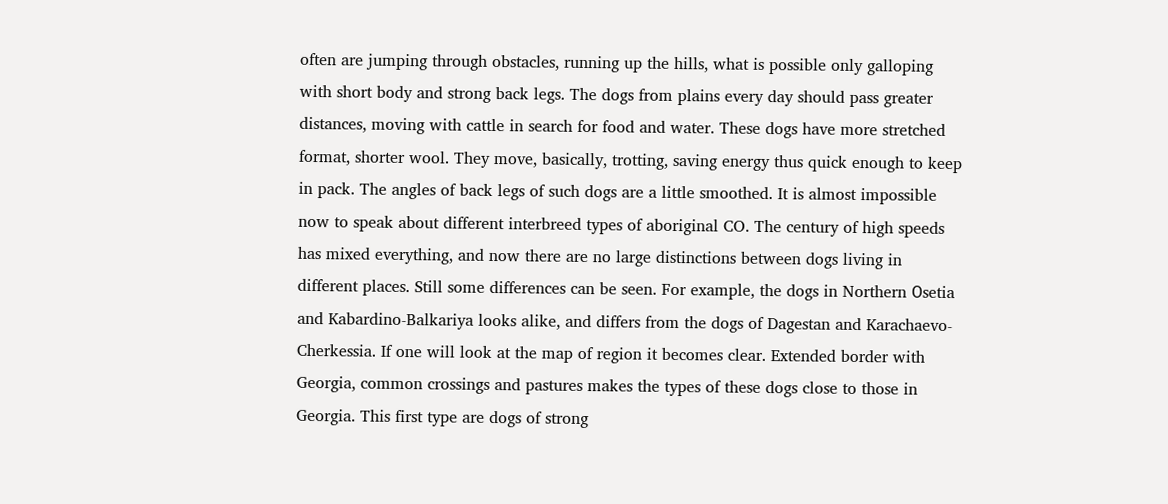often are jumping through obstacles, running up the hills, what is possible only galloping with short body and strong back legs. The dogs from plains every day should pass greater distances, moving with cattle in search for food and water. These dogs have more stretched format, shorter wool. They move, basically, trotting, saving energy thus quick enough to keep in pack. The angles of back legs of such dogs are a little smoothed. It is almost impossible now to speak about different interbreed types of aboriginal CO. The century of high speeds has mixed everything, and now there are no large distinctions between dogs living in different places. Still some differences can be seen. For example, the dogs in Northern Оsetia and Kabardino-Balkariya looks alike, and differs from the dogs of Dagestan and Karachaevo-Cherkessia. If one will look at the map of region it becomes clear. Extended border with Georgia, common crossings and pastures makes the types of these dogs close to those in Georgia. This first type are dogs of strong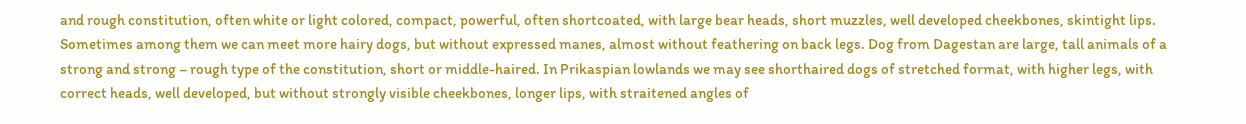and rough constitution, often white or light colored, compact, powerful, often shortcoated, with large bear heads, short muzzles, well developed cheekbones, skintight lips. Sometimes among them we can meet more hairy dogs, but without expressed manes, almost without feathering on back legs. Dog from Dagestan are large, tall animals of a strong and strong – rough type of the constitution, short or middle-haired. In Prikaspian lowlands we may see shorthaired dogs of stretched format, with higher legs, with correct heads, well developed, but without strongly visible cheekbones, longer lips, with straitened angles of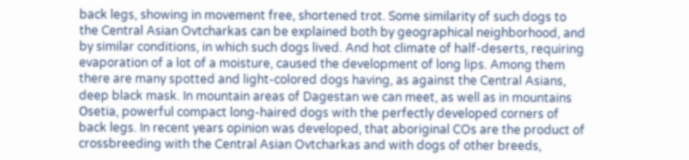back legs, showing in movement free, shortened trot. Some similarity of such dogs to the Central Asian Ovtcharkas can be explained both by geographical neighborhood, and by similar conditions, in which such dogs lived. And hot climate of half-deserts, requiring evaporation of a lot of a moisture, caused the development of long lips. Among them there are many spotted and light-colored dogs having, as against the Central Asians, deep black mask. In mountain areas of Dagestan we can meet, as well as in mountains Оsetia, powerful compact long-haired dogs with the perfectly developed corners of back legs. In recent years opinion was developed, that aboriginal COs are the product of crossbreeding with the Central Asian Ovtcharkas and with dogs of other breeds,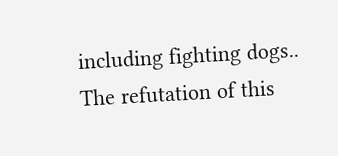including fighting dogs.. The refutation of this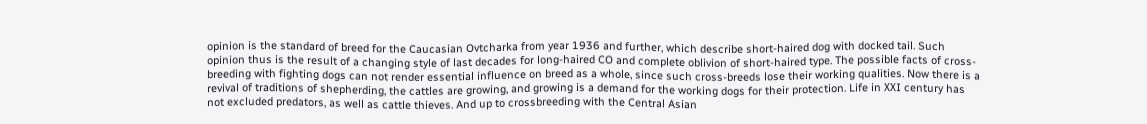opinion is the standard of breed for the Caucasian Ovtcharka from year 1936 and further, which describe short-haired dog with docked tail. Such opinion thus is the result of a changing style of last decades for long-haired CO and complete oblivion of short-haired type. The possible facts of cross-breeding with fighting dogs can not render essential influence on breed as a whole, since such cross-breeds lose their working qualities. Now there is a revival of traditions of shepherding, the cattles are growing, and growing is a demand for the working dogs for their protection. Life in ХХI century has not excluded predators, as well as cattle thieves. And up to crossbreeding with the Central Asian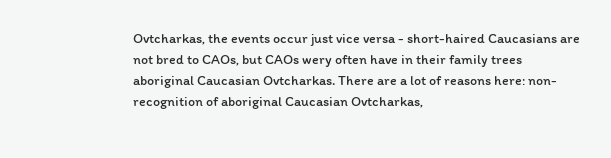Ovtcharkas, the events occur just vice versa - short-haired Caucasians are not bred to CAOs, but CAOs wery often have in their family trees aboriginal Caucasian Ovtcharkas. There are a lot of reasons here: non-recognition of aboriginal Caucasian Ovtcharkas,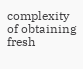complexity of obtaining fresh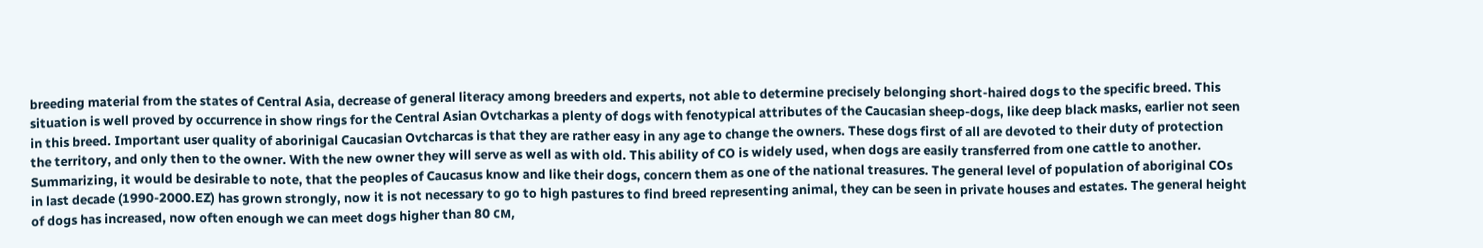breeding material from the states of Central Asia, decrease of general literacy among breeders and experts, not able to determine precisely belonging short-haired dogs to the specific breed. This situation is well proved by occurrence in show rings for the Central Asian Ovtcharkas a plenty of dogs with fenotypical attributes of the Caucasian sheep-dogs, like deep black masks, earlier not seen in this breed. Important user quality of aborinigal Caucasian Ovtcharcas is that they are rather easy in any age to change the owners. These dogs first of all are devoted to their duty of protection the territory, and only then to the owner. With the new owner they will serve as well as with old. This ability of CO is widely used, when dogs are easily transferred from one cattle to another. Summarizing, it would be desirable to note, that the peoples of Caucasus know and like their dogs, concern them as one of the national treasures. The general level of population of aboriginal COs in last decade (1990-2000.EZ) has grown strongly, now it is not necessary to go to high pastures to find breed representing animal, they can be seen in private houses and estates. The general height of dogs has increased, now often enough we can meet dogs higher than 80 см,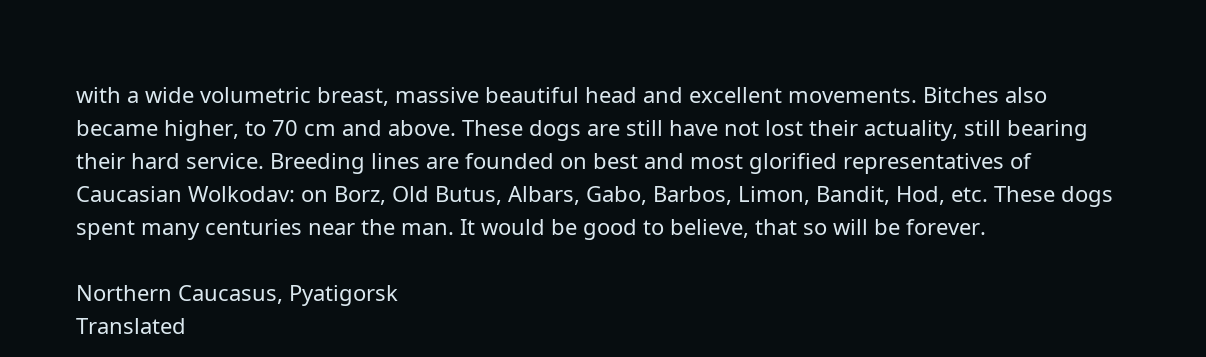with a wide volumetric breast, massive beautiful head and excellent movements. Bitches also became higher, to 70 cm and above. These dogs are still have not lost their actuality, still bearing their hard service. Breeding lines are founded on best and most glorified representatives of Caucasian Wolkodav: on Borz, Old Butus, Albars, Gabo, Barbos, Limon, Bandit, Hod, etc. These dogs spent many centuries near the man. It would be good to believe, that so will be forever.

Northern Caucasus, Pyatigorsk
Translated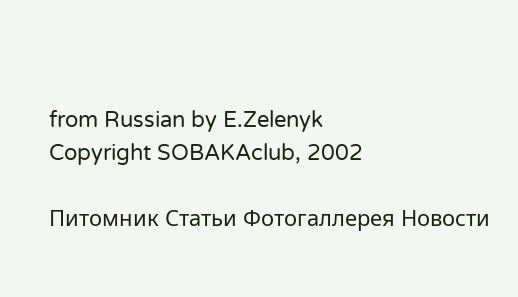from Russian by E.Zelenyk
Copyright SOBAKAclub, 2002

Питомник Статьи Фотогаллерея Новости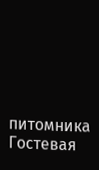питомника Гостевая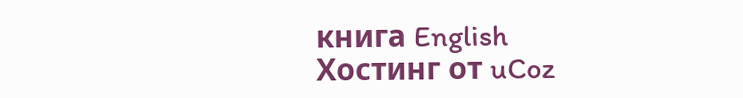книга English
Хостинг от uCoz